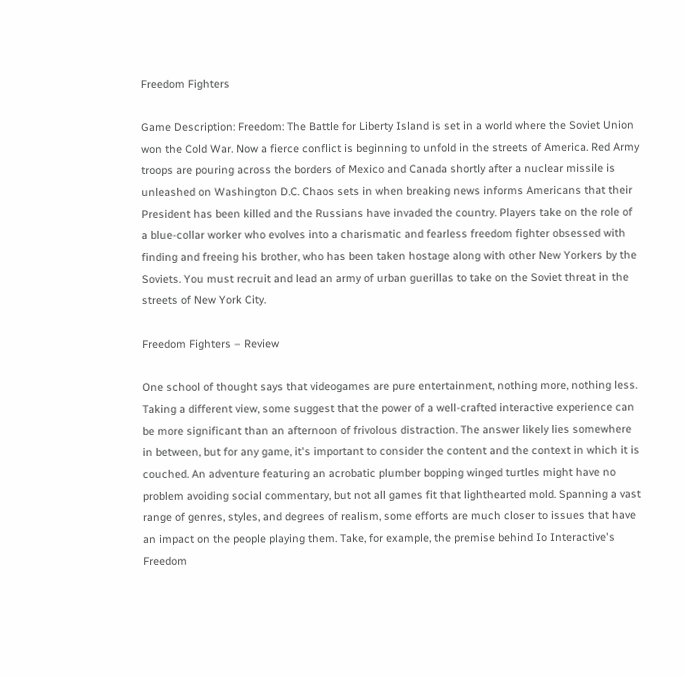Freedom Fighters

Game Description: Freedom: The Battle for Liberty Island is set in a world where the Soviet Union won the Cold War. Now a fierce conflict is beginning to unfold in the streets of America. Red Army troops are pouring across the borders of Mexico and Canada shortly after a nuclear missile is unleashed on Washington D.C. Chaos sets in when breaking news informs Americans that their President has been killed and the Russians have invaded the country. Players take on the role of a blue-collar worker who evolves into a charismatic and fearless freedom fighter obsessed with finding and freeing his brother, who has been taken hostage along with other New Yorkers by the Soviets. You must recruit and lead an army of urban guerillas to take on the Soviet threat in the streets of New York City.

Freedom Fighters – Review

One school of thought says that videogames are pure entertainment, nothing more, nothing less. Taking a different view, some suggest that the power of a well-crafted interactive experience can be more significant than an afternoon of frivolous distraction. The answer likely lies somewhere in between, but for any game, it's important to consider the content and the context in which it is couched. An adventure featuring an acrobatic plumber bopping winged turtles might have no problem avoiding social commentary, but not all games fit that lighthearted mold. Spanning a vast range of genres, styles, and degrees of realism, some efforts are much closer to issues that have an impact on the people playing them. Take, for example, the premise behind Io Interactive's Freedom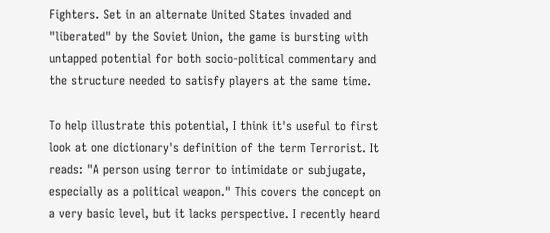Fighters. Set in an alternate United States invaded and "liberated" by the Soviet Union, the game is bursting with untapped potential for both socio-political commentary and the structure needed to satisfy players at the same time.

To help illustrate this potential, I think it's useful to first look at one dictionary's definition of the term Terrorist. It reads: "A person using terror to intimidate or subjugate, especially as a political weapon." This covers the concept on a very basic level, but it lacks perspective. I recently heard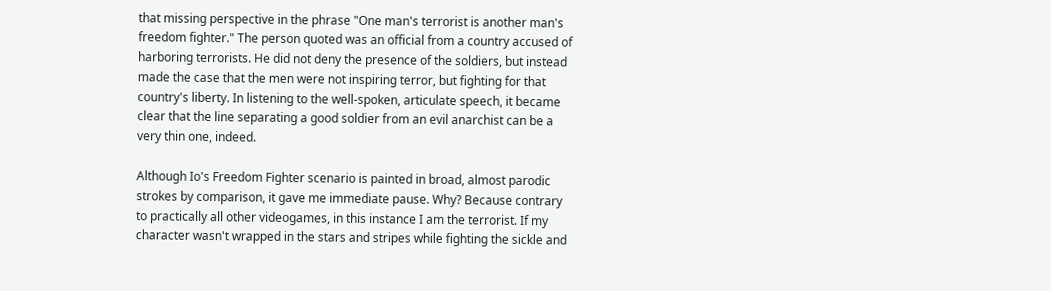that missing perspective in the phrase "One man's terrorist is another man's freedom fighter." The person quoted was an official from a country accused of harboring terrorists. He did not deny the presence of the soldiers, but instead made the case that the men were not inspiring terror, but fighting for that country's liberty. In listening to the well-spoken, articulate speech, it became clear that the line separating a good soldier from an evil anarchist can be a very thin one, indeed.

Although Io's Freedom Fighter scenario is painted in broad, almost parodic strokes by comparison, it gave me immediate pause. Why? Because contrary to practically all other videogames, in this instance I am the terrorist. If my character wasn't wrapped in the stars and stripes while fighting the sickle and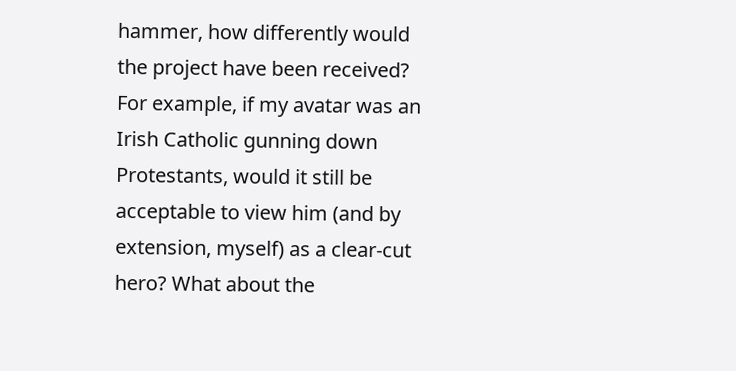hammer, how differently would the project have been received? For example, if my avatar was an Irish Catholic gunning down Protestants, would it still be acceptable to view him (and by extension, myself) as a clear-cut hero? What about the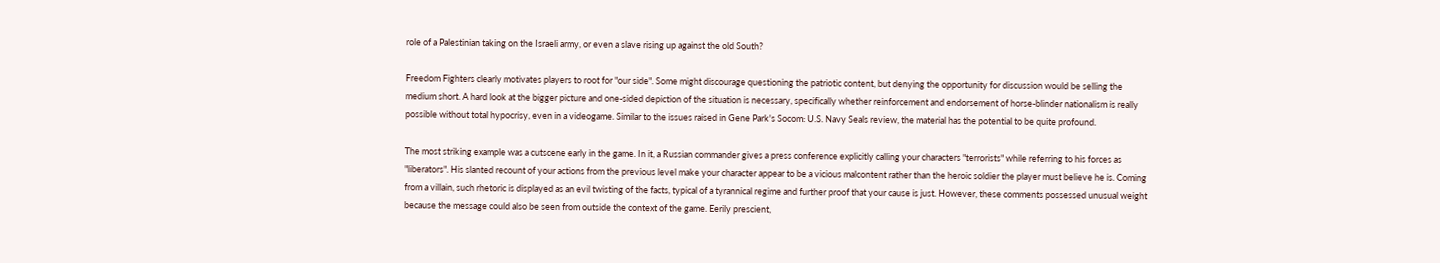role of a Palestinian taking on the Israeli army, or even a slave rising up against the old South?

Freedom Fighters clearly motivates players to root for "our side". Some might discourage questioning the patriotic content, but denying the opportunity for discussion would be selling the medium short. A hard look at the bigger picture and one-sided depiction of the situation is necessary, specifically whether reinforcement and endorsement of horse-blinder nationalism is really possible without total hypocrisy, even in a videogame. Similar to the issues raised in Gene Park's Socom: U.S. Navy Seals review, the material has the potential to be quite profound.

The most striking example was a cutscene early in the game. In it, a Russian commander gives a press conference explicitly calling your characters "terrorists" while referring to his forces as "liberators". His slanted recount of your actions from the previous level make your character appear to be a vicious malcontent rather than the heroic soldier the player must believe he is. Coming from a villain, such rhetoric is displayed as an evil twisting of the facts, typical of a tyrannical regime and further proof that your cause is just. However, these comments possessed unusual weight because the message could also be seen from outside the context of the game. Eerily prescient,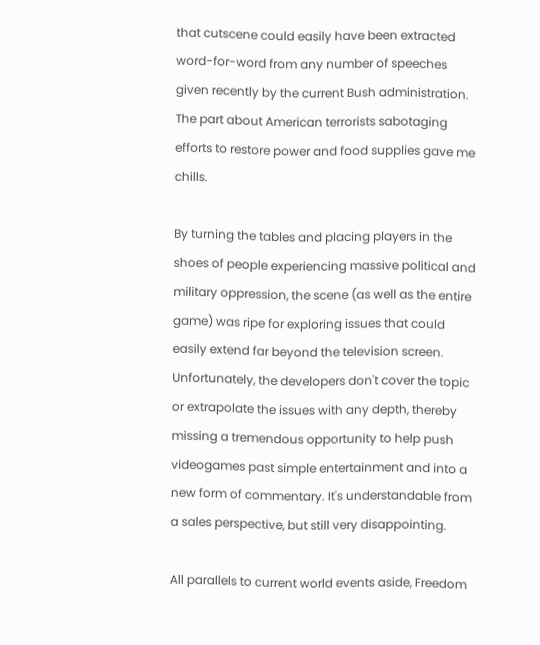that cutscene could easily have been extracted word-for-word from any number of speeches given recently by the current Bush administration. The part about American terrorists sabotaging efforts to restore power and food supplies gave me chills.

By turning the tables and placing players in the shoes of people experiencing massive political and military oppression, the scene (as well as the entire game) was ripe for exploring issues that could easily extend far beyond the television screen. Unfortunately, the developers don't cover the topic or extrapolate the issues with any depth, thereby missing a tremendous opportunity to help push videogames past simple entertainment and into a new form of commentary. It's understandable from a sales perspective, but still very disappointing.

All parallels to current world events aside, Freedom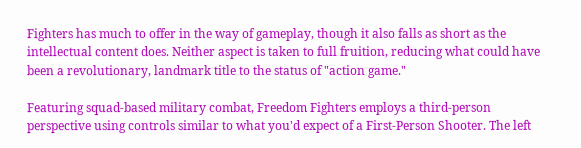Fighters has much to offer in the way of gameplay, though it also falls as short as the intellectual content does. Neither aspect is taken to full fruition, reducing what could have been a revolutionary, landmark title to the status of "action game."

Featuring squad-based military combat, Freedom Fighters employs a third-person perspective using controls similar to what you'd expect of a First-Person Shooter. The left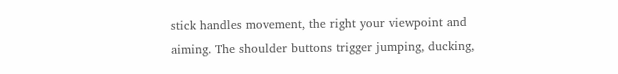stick handles movement, the right your viewpoint and aiming. The shoulder buttons trigger jumping, ducking,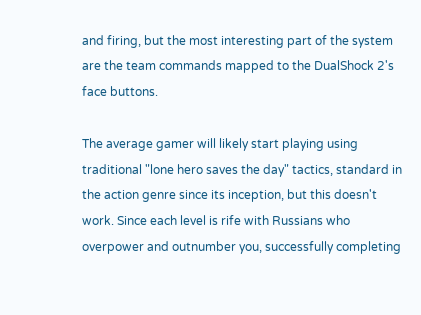and firing, but the most interesting part of the system are the team commands mapped to the DualShock 2's face buttons.

The average gamer will likely start playing using traditional "lone hero saves the day" tactics, standard in the action genre since its inception, but this doesn't work. Since each level is rife with Russians who overpower and outnumber you, successfully completing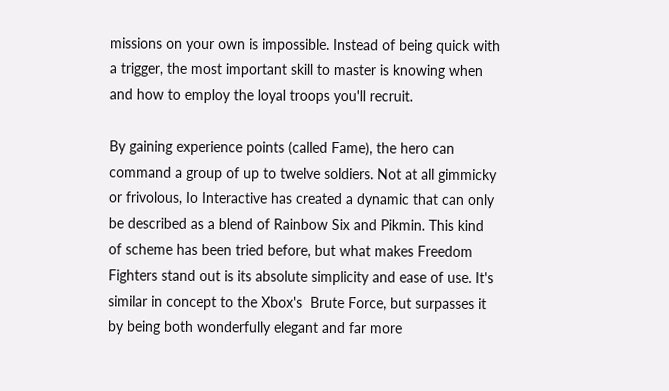missions on your own is impossible. Instead of being quick with a trigger, the most important skill to master is knowing when and how to employ the loyal troops you'll recruit.

By gaining experience points (called Fame), the hero can command a group of up to twelve soldiers. Not at all gimmicky or frivolous, Io Interactive has created a dynamic that can only be described as a blend of Rainbow Six and Pikmin. This kind of scheme has been tried before, but what makes Freedom Fighters stand out is its absolute simplicity and ease of use. It's similar in concept to the Xbox's  Brute Force, but surpasses it by being both wonderfully elegant and far more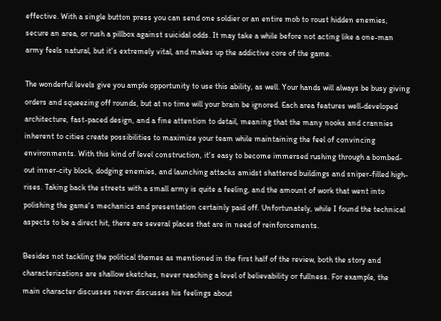effective. With a single button press you can send one soldier or an entire mob to roust hidden enemies, secure an area, or rush a pillbox against suicidal odds. It may take a while before not acting like a one-man army feels natural, but it's extremely vital, and makes up the addictive core of the game.

The wonderful levels give you ample opportunity to use this ability, as well. Your hands will always be busy giving orders and squeezing off rounds, but at no time will your brain be ignored. Each area features well-developed architecture, fast-paced design, and a fine attention to detail, meaning that the many nooks and crannies inherent to cities create possibilities to maximize your team while maintaining the feel of convincing environments. With this kind of level construction, it's easy to become immersed rushing through a bombed-out inner-city block, dodging enemies, and launching attacks amidst shattered buildings and sniper-filled high-rises. Taking back the streets with a small army is quite a feeling, and the amount of work that went into polishing the game's mechanics and presentation certainly paid off. Unfortunately, while I found the technical aspects to be a direct hit, there are several places that are in need of reinforcements.

Besides not tackling the political themes as mentioned in the first half of the review, both the story and characterizations are shallow sketches, never reaching a level of believability or fullness. For example, the main character discusses never discusses his feelings about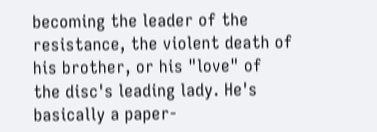becoming the leader of the resistance, the violent death of his brother, or his "love" of the disc's leading lady. He's basically a paper-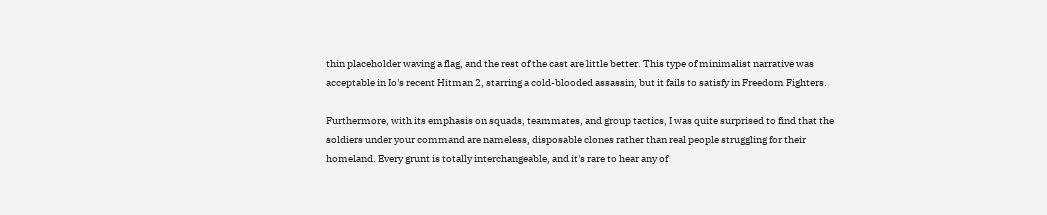thin placeholder waving a flag, and the rest of the cast are little better. This type of minimalist narrative was acceptable in Io's recent Hitman 2, starring a cold-blooded assassin, but it fails to satisfy in Freedom Fighters.

Furthermore, with its emphasis on squads, teammates, and group tactics, I was quite surprised to find that the soldiers under your command are nameless, disposable clones rather than real people struggling for their homeland. Every grunt is totally interchangeable, and it's rare to hear any of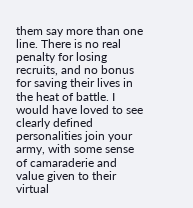them say more than one line. There is no real penalty for losing recruits, and no bonus for saving their lives in the heat of battle. I would have loved to see clearly defined personalities join your army, with some sense of camaraderie and value given to their virtual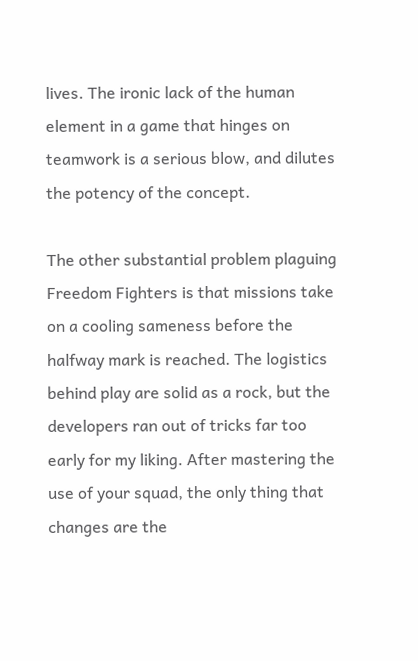lives. The ironic lack of the human element in a game that hinges on teamwork is a serious blow, and dilutes the potency of the concept.

The other substantial problem plaguing Freedom Fighters is that missions take on a cooling sameness before the halfway mark is reached. The logistics behind play are solid as a rock, but the developers ran out of tricks far too early for my liking. After mastering the use of your squad, the only thing that changes are the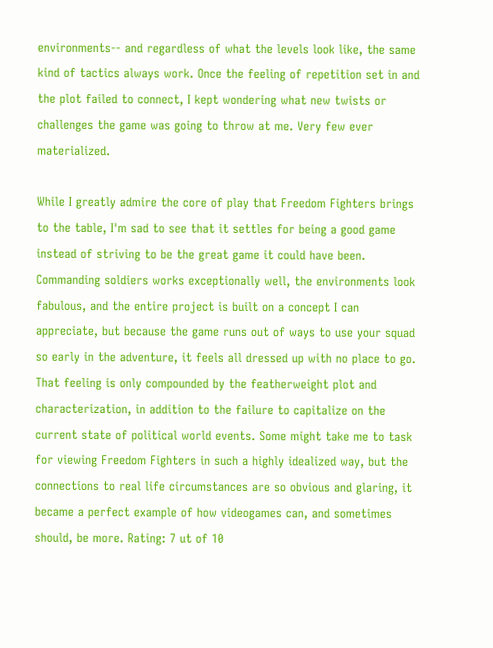environments-- and regardless of what the levels look like, the same kind of tactics always work. Once the feeling of repetition set in and the plot failed to connect, I kept wondering what new twists or challenges the game was going to throw at me. Very few ever materialized.

While I greatly admire the core of play that Freedom Fighters brings to the table, I'm sad to see that it settles for being a good game instead of striving to be the great game it could have been. Commanding soldiers works exceptionally well, the environments look fabulous, and the entire project is built on a concept I can appreciate, but because the game runs out of ways to use your squad so early in the adventure, it feels all dressed up with no place to go. That feeling is only compounded by the featherweight plot and characterization, in addition to the failure to capitalize on the current state of political world events. Some might take me to task for viewing Freedom Fighters in such a highly idealized way, but the connections to real life circumstances are so obvious and glaring, it became a perfect example of how videogames can, and sometimes should, be more. Rating: 7 ut of 10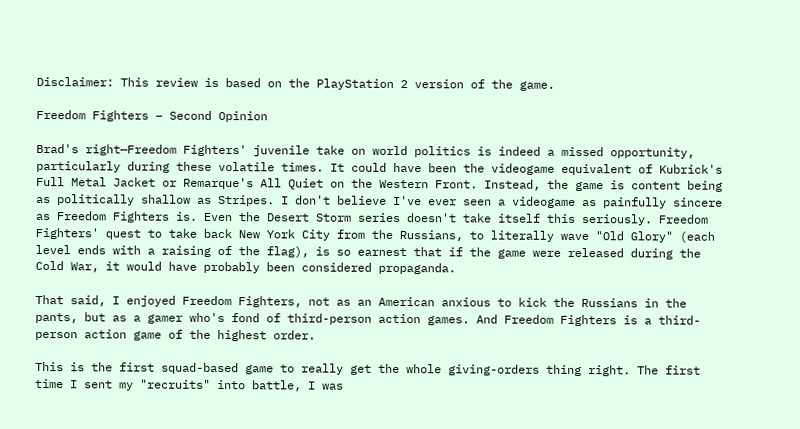Disclaimer: This review is based on the PlayStation 2 version of the game.

Freedom Fighters – Second Opinion

Brad's right—Freedom Fighters' juvenile take on world politics is indeed a missed opportunity, particularly during these volatile times. It could have been the videogame equivalent of Kubrick's Full Metal Jacket or Remarque's All Quiet on the Western Front. Instead, the game is content being as politically shallow as Stripes. I don't believe I've ever seen a videogame as painfully sincere as Freedom Fighters is. Even the Desert Storm series doesn't take itself this seriously. Freedom Fighters' quest to take back New York City from the Russians, to literally wave "Old Glory" (each level ends with a raising of the flag), is so earnest that if the game were released during the Cold War, it would have probably been considered propaganda.

That said, I enjoyed Freedom Fighters, not as an American anxious to kick the Russians in the pants, but as a gamer who's fond of third-person action games. And Freedom Fighters is a third-person action game of the highest order.

This is the first squad-based game to really get the whole giving-orders thing right. The first time I sent my "recruits" into battle, I was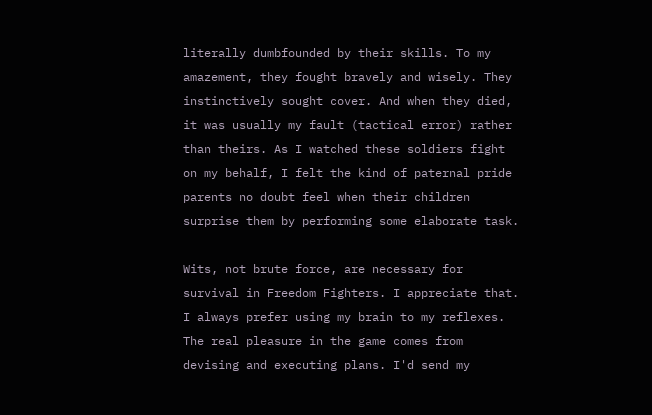literally dumbfounded by their skills. To my amazement, they fought bravely and wisely. They instinctively sought cover. And when they died, it was usually my fault (tactical error) rather than theirs. As I watched these soldiers fight on my behalf, I felt the kind of paternal pride parents no doubt feel when their children surprise them by performing some elaborate task.

Wits, not brute force, are necessary for survival in Freedom Fighters. I appreciate that. I always prefer using my brain to my reflexes. The real pleasure in the game comes from devising and executing plans. I'd send my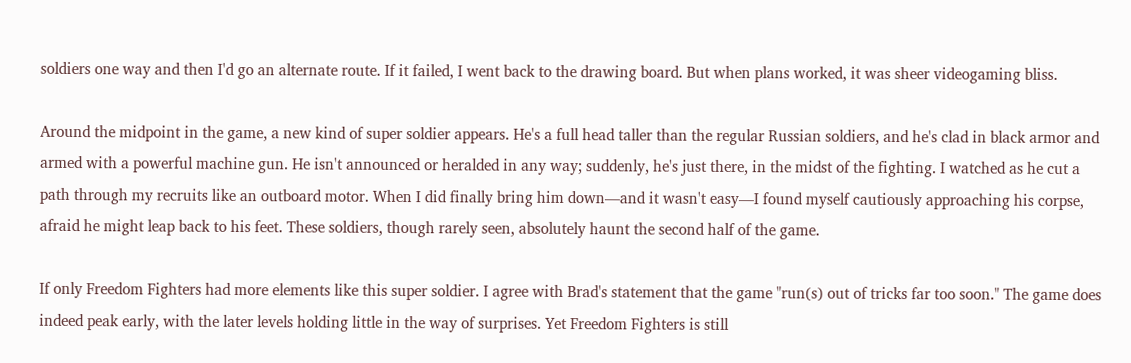soldiers one way and then I'd go an alternate route. If it failed, I went back to the drawing board. But when plans worked, it was sheer videogaming bliss.

Around the midpoint in the game, a new kind of super soldier appears. He's a full head taller than the regular Russian soldiers, and he's clad in black armor and armed with a powerful machine gun. He isn't announced or heralded in any way; suddenly, he's just there, in the midst of the fighting. I watched as he cut a path through my recruits like an outboard motor. When I did finally bring him down—and it wasn't easy—I found myself cautiously approaching his corpse, afraid he might leap back to his feet. These soldiers, though rarely seen, absolutely haunt the second half of the game.

If only Freedom Fighters had more elements like this super soldier. I agree with Brad's statement that the game "run(s) out of tricks far too soon." The game does indeed peak early, with the later levels holding little in the way of surprises. Yet Freedom Fighters is still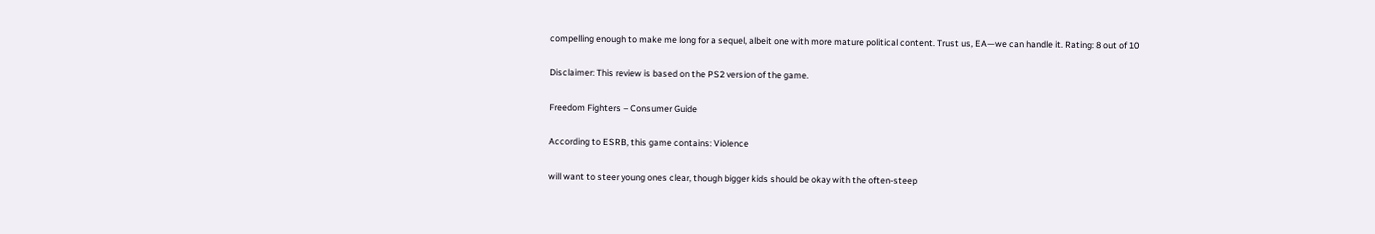compelling enough to make me long for a sequel, albeit one with more mature political content. Trust us, EA—we can handle it. Rating: 8 out of 10

Disclaimer: This review is based on the PS2 version of the game.

Freedom Fighters – Consumer Guide

According to ESRB, this game contains: Violence

will want to steer young ones clear, though bigger kids should be okay with the often-steep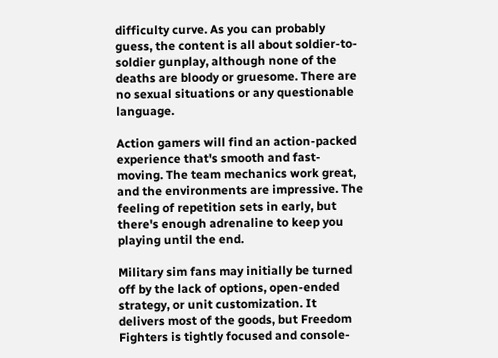difficulty curve. As you can probably guess, the content is all about soldier-to-soldier gunplay, although none of the deaths are bloody or gruesome. There are no sexual situations or any questionable language.

Action gamers will find an action-packed experience that's smooth and fast-moving. The team mechanics work great, and the environments are impressive. The feeling of repetition sets in early, but there's enough adrenaline to keep you playing until the end.

Military sim fans may initially be turned off by the lack of options, open-ended strategy, or unit customization. It delivers most of the goods, but Freedom Fighters is tightly focused and console-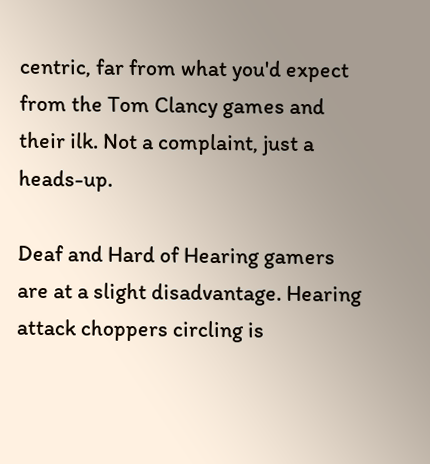centric, far from what you'd expect from the Tom Clancy games and their ilk. Not a complaint, just a heads-up.

Deaf and Hard of Hearing gamers are at a slight disadvantage. Hearing attack choppers circling is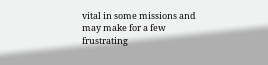vital in some missions and may make for a few frustrating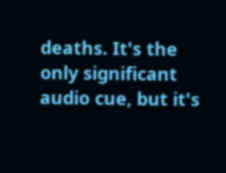deaths. It's the only significant audio cue, but it's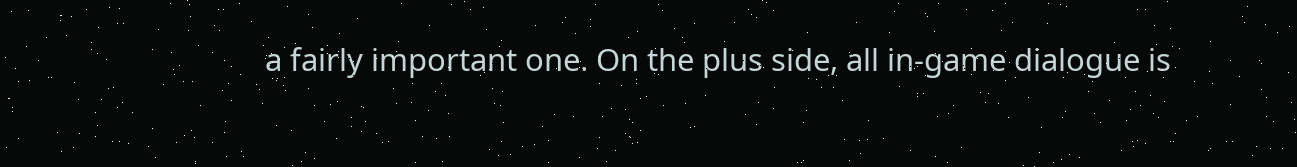a fairly important one. On the plus side, all in-game dialogue is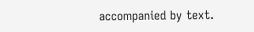accompanied by text.